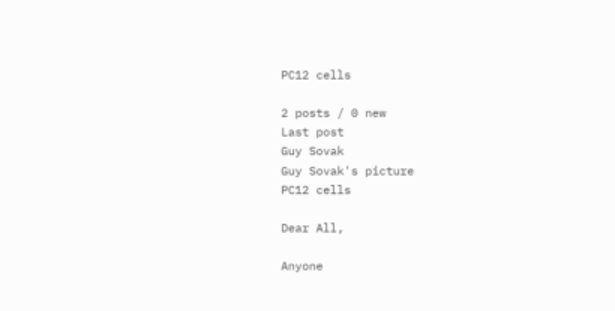PC12 cells

2 posts / 0 new
Last post
Guy Sovak
Guy Sovak's picture
PC12 cells

Dear All,

Anyone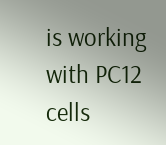is working with PC12 cells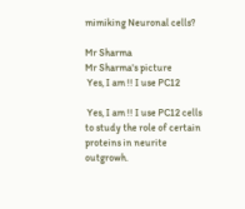mimiking Neuronal cells?

Mr Sharma
Mr Sharma's picture
 Yes, I am !! I use PC12

 Yes, I am !! I use PC12 cells to study the role of certain proteins in neurite outgrowh.